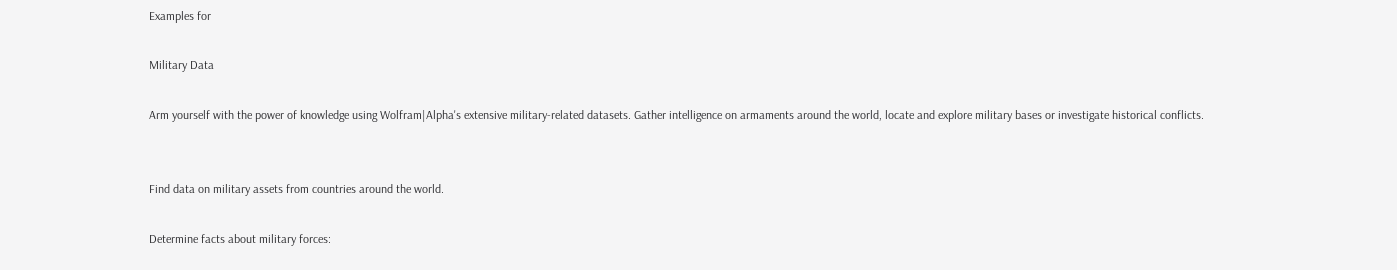Examples for

Military Data

Arm yourself with the power of knowledge using Wolfram|Alpha's extensive military-related datasets. Gather intelligence on armaments around the world, locate and explore military bases or investigate historical conflicts.


Find data on military assets from countries around the world.

Determine facts about military forces: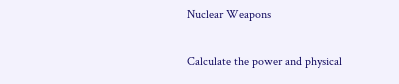Nuclear Weapons

Calculate the power and physical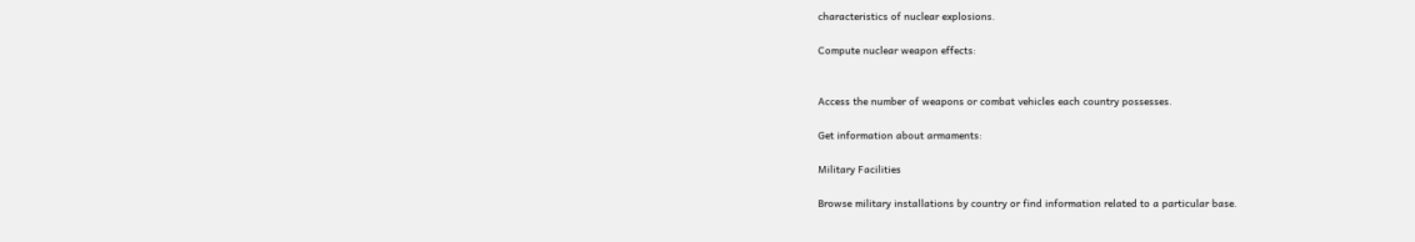characteristics of nuclear explosions.

Compute nuclear weapon effects:


Access the number of weapons or combat vehicles each country possesses.

Get information about armaments:

Military Facilities

Browse military installations by country or find information related to a particular base.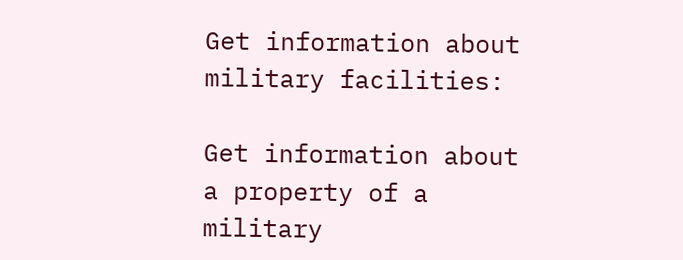Get information about military facilities:

Get information about a property of a military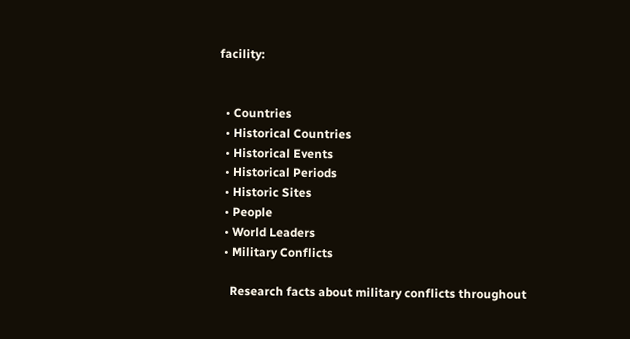facility:


  • Countries
  • Historical Countries
  • Historical Events
  • Historical Periods
  • Historic Sites
  • People
  • World Leaders
  • Military Conflicts

    Research facts about military conflicts throughout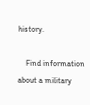history.

    Find information about a military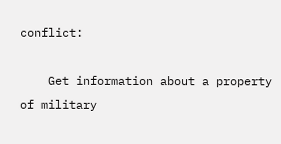conflict:

    Get information about a property of military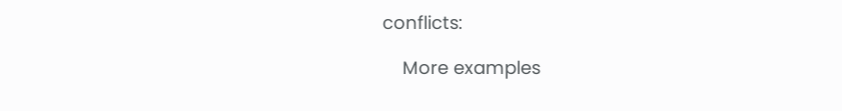conflicts:

    More examples